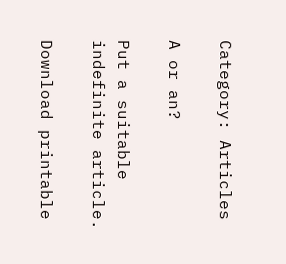Category: Articles

A or an?

Put a suitable indefinite article.

Download printable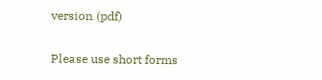version (pdf)

Please use short forms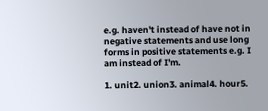e.g. haven't instead of have not in negative statements and use long forms in positive statements e.g. I am instead of I'm.

1. unit2. union3. animal4. hour5.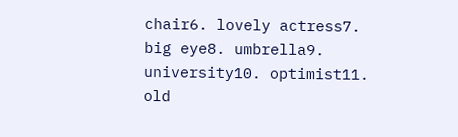chair6. lovely actress7. big eye8. umbrella9. university10. optimist11. old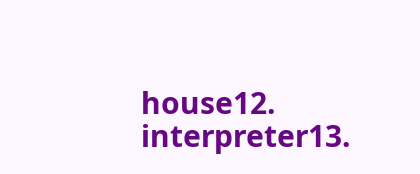house12. interpreter13.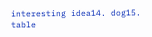interesting idea14. dog15. table